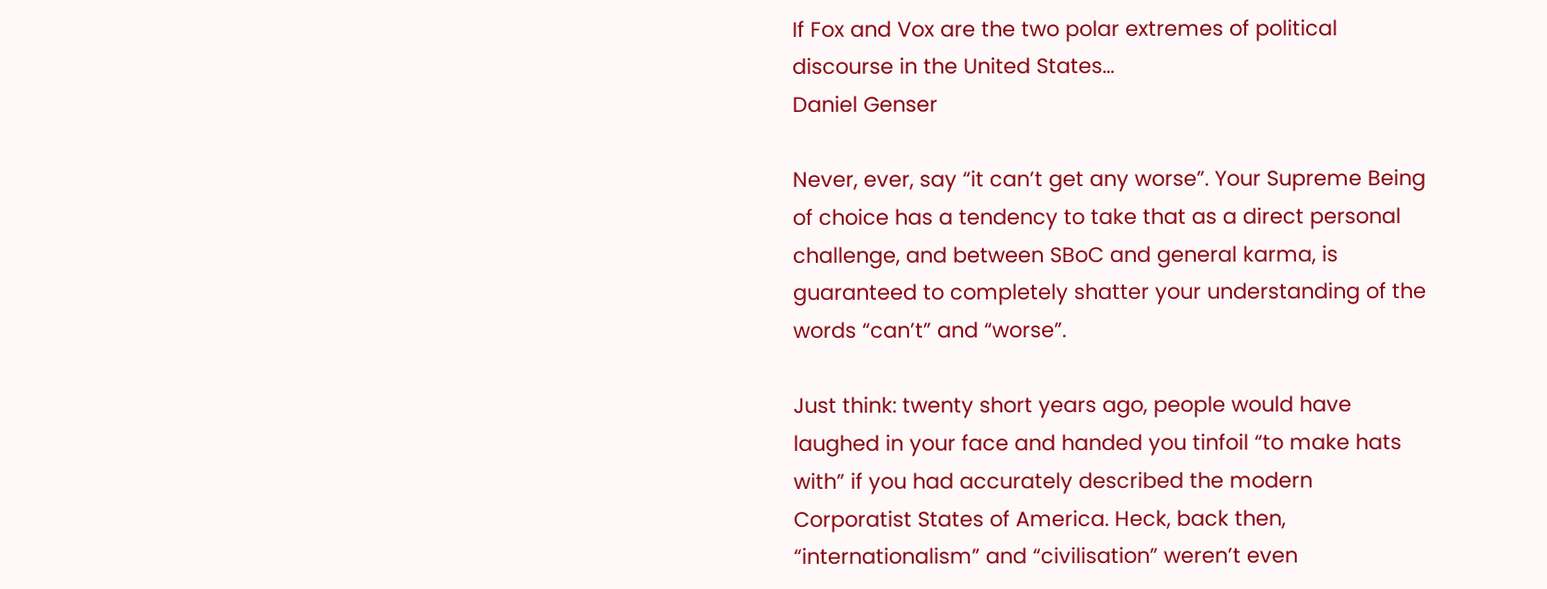If Fox and Vox are the two polar extremes of political discourse in the United States…
Daniel Genser

Never, ever, say “it can’t get any worse”. Your Supreme Being of choice has a tendency to take that as a direct personal challenge, and between SBoC and general karma, is guaranteed to completely shatter your understanding of the words “can’t” and “worse”.

Just think: twenty short years ago, people would have laughed in your face and handed you tinfoil “to make hats with” if you had accurately described the modern Corporatist States of America. Heck, back then, “internationalism” and “civilisation” weren’t even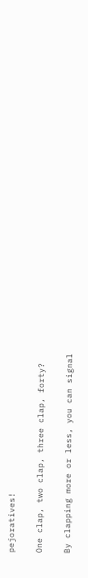pejoratives!

One clap, two clap, three clap, forty?

By clapping more or less, you can signal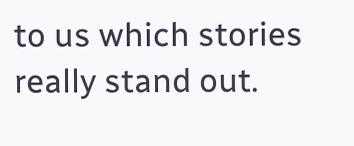to us which stories really stand out.